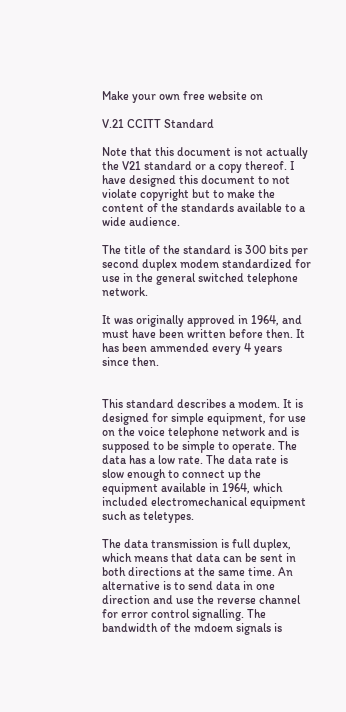Make your own free website on

V.21 CCITT Standard

Note that this document is not actually the V21 standard or a copy thereof. I have designed this document to not violate copyright but to make the content of the standards available to a wide audience.

The title of the standard is 300 bits per second duplex modem standardized for use in the general switched telephone network.

It was originally approved in 1964, and must have been written before then. It has been ammended every 4 years since then.


This standard describes a modem. It is designed for simple equipment, for use on the voice telephone network and is supposed to be simple to operate. The data has a low rate. The data rate is slow enough to connect up the equipment available in 1964, which included electromechanical equipment such as teletypes.

The data transmission is full duplex, which means that data can be sent in both directions at the same time. An alternative is to send data in one direction and use the reverse channel for error control signalling. The bandwidth of the mdoem signals is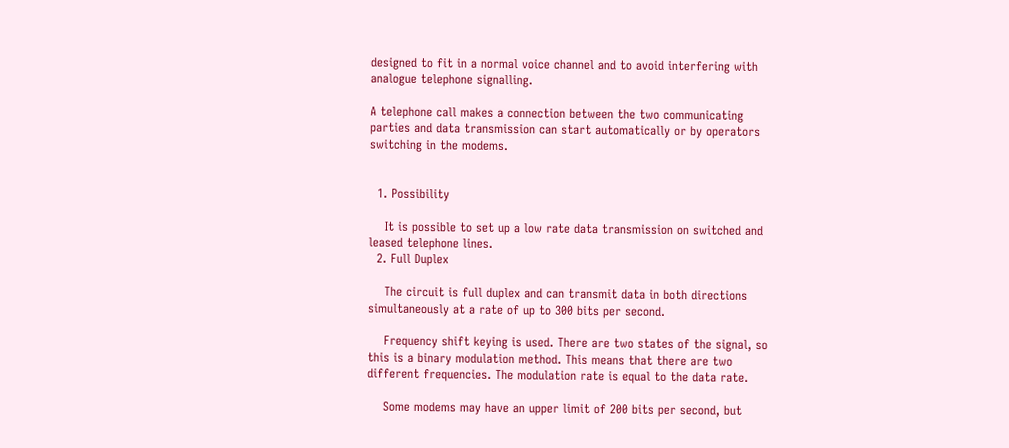designed to fit in a normal voice channel and to avoid interfering with analogue telephone signalling.

A telephone call makes a connection between the two communicating parties and data transmission can start automatically or by operators switching in the modems.


  1. Possibility

    It is possible to set up a low rate data transmission on switched and leased telephone lines.
  2. Full Duplex

    The circuit is full duplex and can transmit data in both directions simultaneously at a rate of up to 300 bits per second.

    Frequency shift keying is used. There are two states of the signal, so this is a binary modulation method. This means that there are two different frequencies. The modulation rate is equal to the data rate.

    Some modems may have an upper limit of 200 bits per second, but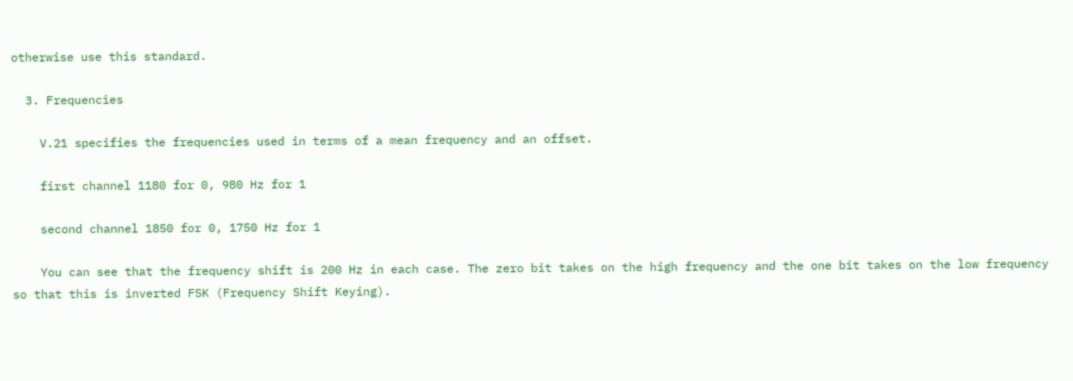otherwise use this standard.

  3. Frequencies

    V.21 specifies the frequencies used in terms of a mean frequency and an offset.

    first channel 1180 for 0, 980 Hz for 1

    second channel 1850 for 0, 1750 Hz for 1

    You can see that the frequency shift is 200 Hz in each case. The zero bit takes on the high frequency and the one bit takes on the low frequency so that this is inverted FSK (Frequency Shift Keying).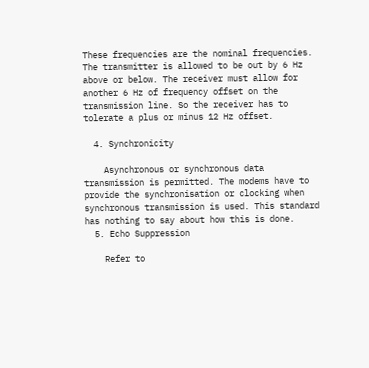These frequencies are the nominal frequencies. The transmitter is allowed to be out by 6 Hz above or below. The receiver must allow for another 6 Hz of frequency offset on the transmission line. So the receiver has to tolerate a plus or minus 12 Hz offset.

  4. Synchronicity

    Asynchronous or synchronous data transmission is permitted. The modems have to provide the synchronisation or clocking when synchronous transmission is used. This standard has nothing to say about how this is done.
  5. Echo Suppression

    Refer to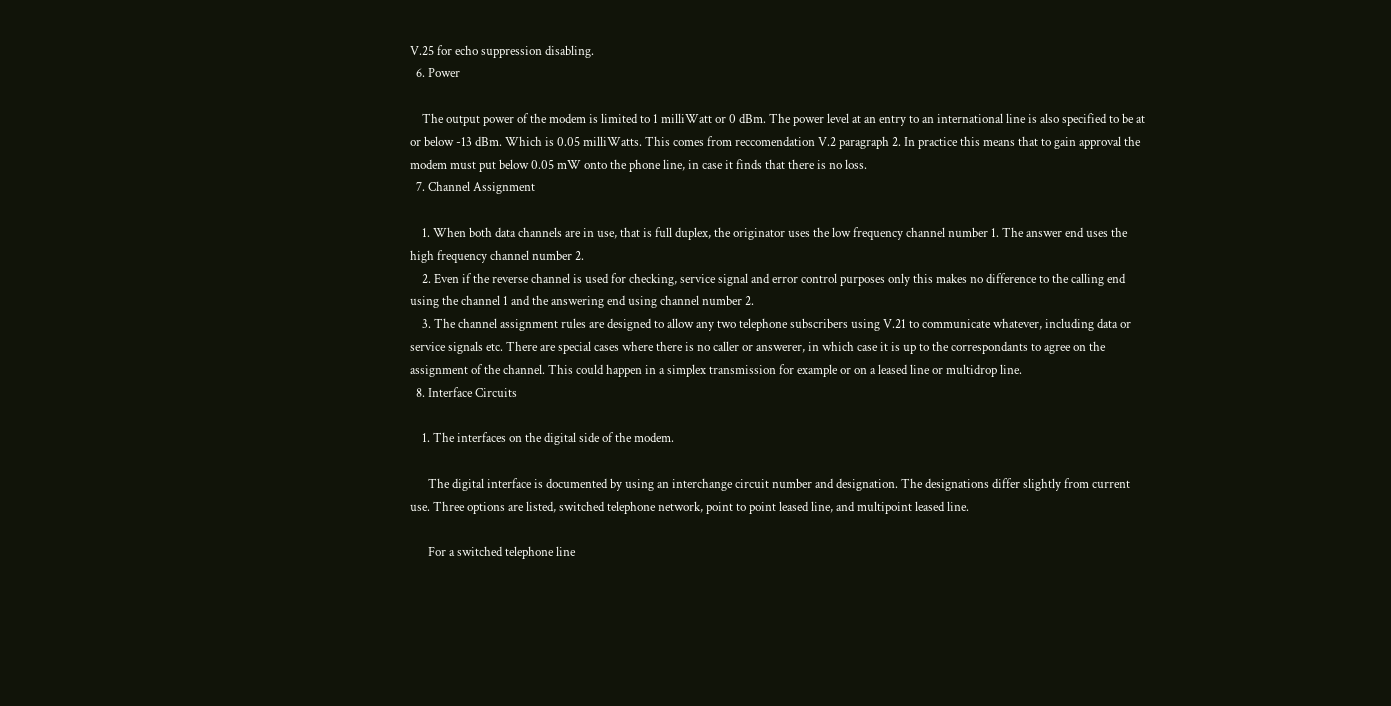V.25 for echo suppression disabling.
  6. Power

    The output power of the modem is limited to 1 milliWatt or 0 dBm. The power level at an entry to an international line is also specified to be at or below -13 dBm. Which is 0.05 milliWatts. This comes from reccomendation V.2 paragraph 2. In practice this means that to gain approval the modem must put below 0.05 mW onto the phone line, in case it finds that there is no loss.
  7. Channel Assignment

    1. When both data channels are in use, that is full duplex, the originator uses the low frequency channel number 1. The answer end uses the high frequency channel number 2.
    2. Even if the reverse channel is used for checking, service signal and error control purposes only this makes no difference to the calling end using the channel 1 and the answering end using channel number 2.
    3. The channel assignment rules are designed to allow any two telephone subscribers using V.21 to communicate whatever, including data or service signals etc. There are special cases where there is no caller or answerer, in which case it is up to the correspondants to agree on the assignment of the channel. This could happen in a simplex transmission for example or on a leased line or multidrop line.
  8. Interface Circuits

    1. The interfaces on the digital side of the modem.

      The digital interface is documented by using an interchange circuit number and designation. The designations differ slightly from current use. Three options are listed, switched telephone network, point to point leased line, and multipoint leased line.

      For a switched telephone line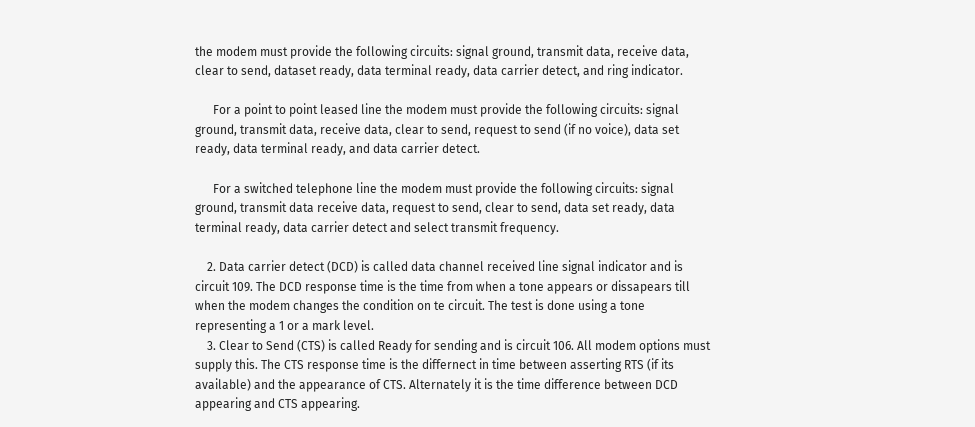the modem must provide the following circuits: signal ground, transmit data, receive data, clear to send, dataset ready, data terminal ready, data carrier detect, and ring indicator.

      For a point to point leased line the modem must provide the following circuits: signal ground, transmit data, receive data, clear to send, request to send (if no voice), data set ready, data terminal ready, and data carrier detect.

      For a switched telephone line the modem must provide the following circuits: signal ground, transmit data receive data, request to send, clear to send, data set ready, data terminal ready, data carrier detect and select transmit frequency.

    2. Data carrier detect (DCD) is called data channel received line signal indicator and is circuit 109. The DCD response time is the time from when a tone appears or dissapears till when the modem changes the condition on te circuit. The test is done using a tone representing a 1 or a mark level.
    3. Clear to Send (CTS) is called Ready for sending and is circuit 106. All modem options must supply this. The CTS response time is the differnect in time between asserting RTS (if its available) and the appearance of CTS. Alternately it is the time difference between DCD appearing and CTS appearing.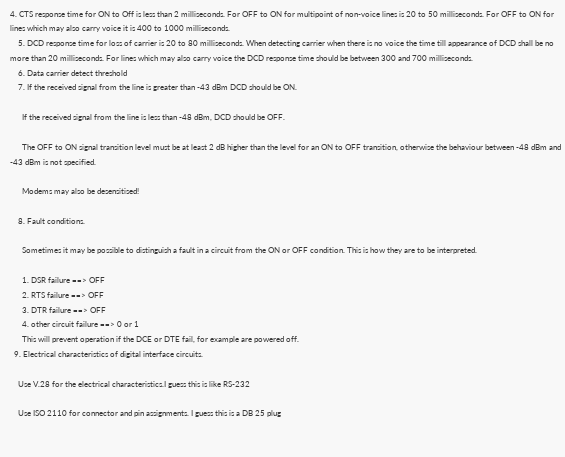4. CTS response time for ON to Off is less than 2 milliseconds. For OFF to ON for multipoint of non-voice lines is 20 to 50 milliseconds. For OFF to ON for lines which may also carry voice it is 400 to 1000 milliseconds.
    5. DCD response time for loss of carrier is 20 to 80 milliseconds. When detecting carrier when there is no voice the time till appearance of DCD shall be no more than 20 milliseconds. For lines which may also carry voice the DCD response time should be between 300 and 700 milliseconds.
    6. Data carrier detect threshold
    7. If the received signal from the line is greater than -43 dBm DCD should be ON.

      If the received signal from the line is less than -48 dBm, DCD should be OFF.

      The OFF to ON signal transition level must be at least 2 dB higher than the level for an ON to OFF transition, otherwise the behaviour between -48 dBm and -43 dBm is not specified.

      Modems may also be desensitised!

    8. Fault conditions.

      Sometimes it may be possible to distinguish a fault in a circuit from the ON or OFF condition. This is how they are to be interpreted.

      1. DSR failure ==> OFF
      2. RTS failure ==> OFF
      3. DTR failure ==> OFF
      4. other circuit failure ==> 0 or 1
      This will prevent operation if the DCE or DTE fail, for example are powered off.
  9. Electrical characteristics of digital interface circuits.

    Use V.28 for the electrical characteristics.I guess this is like RS-232

    Use ISO 2110 for connector and pin assignments. I guess this is a DB 25 plug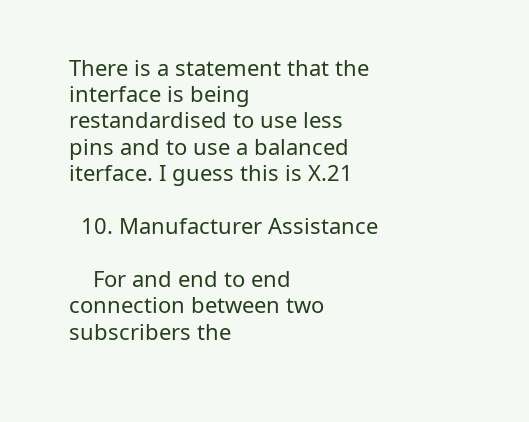There is a statement that the interface is being restandardised to use less pins and to use a balanced iterface. I guess this is X.21

  10. Manufacturer Assistance

    For and end to end connection between two subscribers the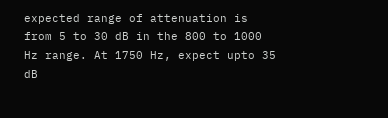expected range of attenuation is from 5 to 30 dB in the 800 to 1000 Hz range. At 1750 Hz, expect upto 35 dB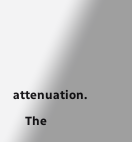attenuation.

    The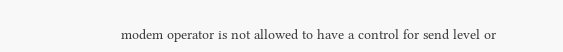modem operator is not allowed to have a control for send level or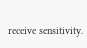receive sensitivity.